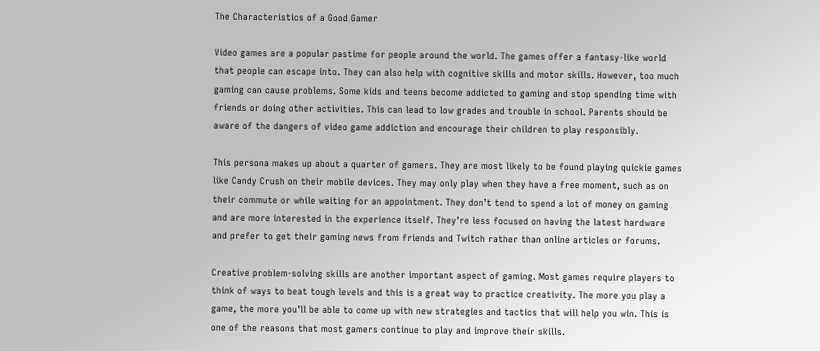The Characteristics of a Good Gamer

Video games are a popular pastime for people around the world. The games offer a fantasy-like world that people can escape into. They can also help with cognitive skills and motor skills. However, too much gaming can cause problems. Some kids and teens become addicted to gaming and stop spending time with friends or doing other activities. This can lead to low grades and trouble in school. Parents should be aware of the dangers of video game addiction and encourage their children to play responsibly.

This persona makes up about a quarter of gamers. They are most likely to be found playing quickie games like Candy Crush on their mobile devices. They may only play when they have a free moment, such as on their commute or while waiting for an appointment. They don’t tend to spend a lot of money on gaming and are more interested in the experience itself. They’re less focused on having the latest hardware and prefer to get their gaming news from friends and Twitch rather than online articles or forums.

Creative problem-solving skills are another important aspect of gaming. Most games require players to think of ways to beat tough levels and this is a great way to practice creativity. The more you play a game, the more you’ll be able to come up with new strategies and tactics that will help you win. This is one of the reasons that most gamers continue to play and improve their skills.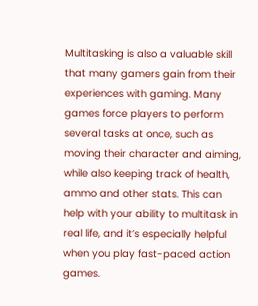Multitasking is also a valuable skill that many gamers gain from their experiences with gaming. Many games force players to perform several tasks at once, such as moving their character and aiming, while also keeping track of health, ammo and other stats. This can help with your ability to multitask in real life, and it’s especially helpful when you play fast-paced action games.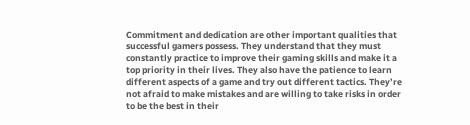Commitment and dedication are other important qualities that successful gamers possess. They understand that they must constantly practice to improve their gaming skills and make it a top priority in their lives. They also have the patience to learn different aspects of a game and try out different tactics. They’re not afraid to make mistakes and are willing to take risks in order to be the best in their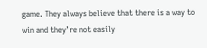game. They always believe that there is a way to win and they’re not easily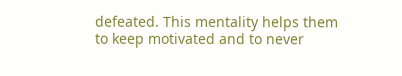defeated. This mentality helps them to keep motivated and to never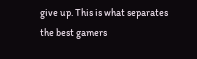give up. This is what separates the best gamers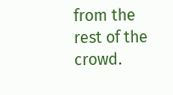from the rest of the crowd.